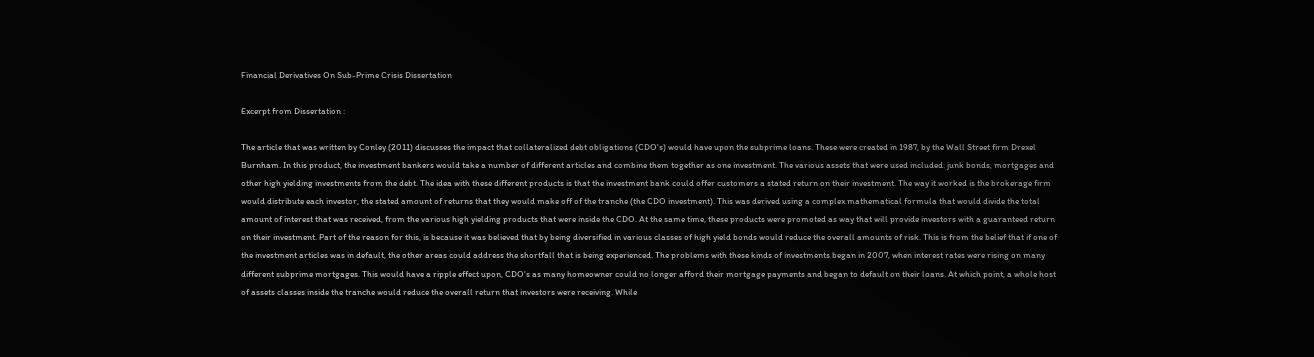Financial Derivatives On Sub-Prime Crisis Dissertation

Excerpt from Dissertation :

The article that was written by Conley (2011) discusses the impact that collateralized debt obligations (CDO's) would have upon the subprime loans. These were created in 1987, by the Wall Street firm Drexel Burnham. In this product, the investment bankers would take a number of different articles and combine them together as one investment. The various assets that were used included: junk bonds, mortgages and other high yielding investments from the debt. The idea with these different products is that the investment bank could offer customers a stated return on their investment. The way it worked is the brokerage firm would distribute each investor, the stated amount of returns that they would make off of the tranche (the CDO investment). This was derived using a complex mathematical formula that would divide the total amount of interest that was received, from the various high yielding products that were inside the CDO. At the same time, these products were promoted as way that will provide investors with a guaranteed return on their investment. Part of the reason for this, is because it was believed that by being diversified in various classes of high yield bonds would reduce the overall amounts of risk. This is from the belief that if one of the investment articles was in default, the other areas could address the shortfall that is being experienced. The problems with these kinds of investments began in 2007, when interest rates were rising on many different subprime mortgages. This would have a ripple effect upon, CDO's as many homeowner could no longer afford their mortgage payments and began to default on their loans. At which point, a whole host of assets classes inside the tranche would reduce the overall return that investors were receiving. While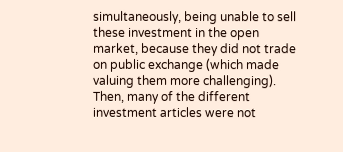simultaneously, being unable to sell these investment in the open market, because they did not trade on public exchange (which made valuing them more challenging). Then, many of the different investment articles were not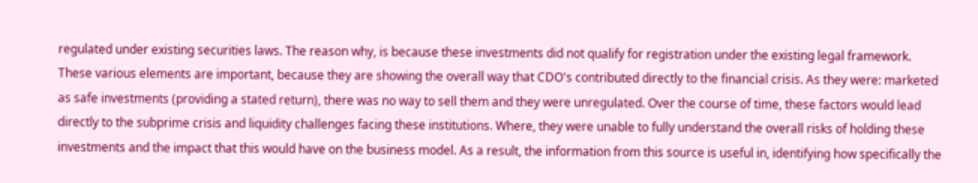regulated under existing securities laws. The reason why, is because these investments did not qualify for registration under the existing legal framework. These various elements are important, because they are showing the overall way that CDO's contributed directly to the financial crisis. As they were: marketed as safe investments (providing a stated return), there was no way to sell them and they were unregulated. Over the course of time, these factors would lead directly to the subprime crisis and liquidity challenges facing these institutions. Where, they were unable to fully understand the overall risks of holding these investments and the impact that this would have on the business model. As a result, the information from this source is useful in, identifying how specifically the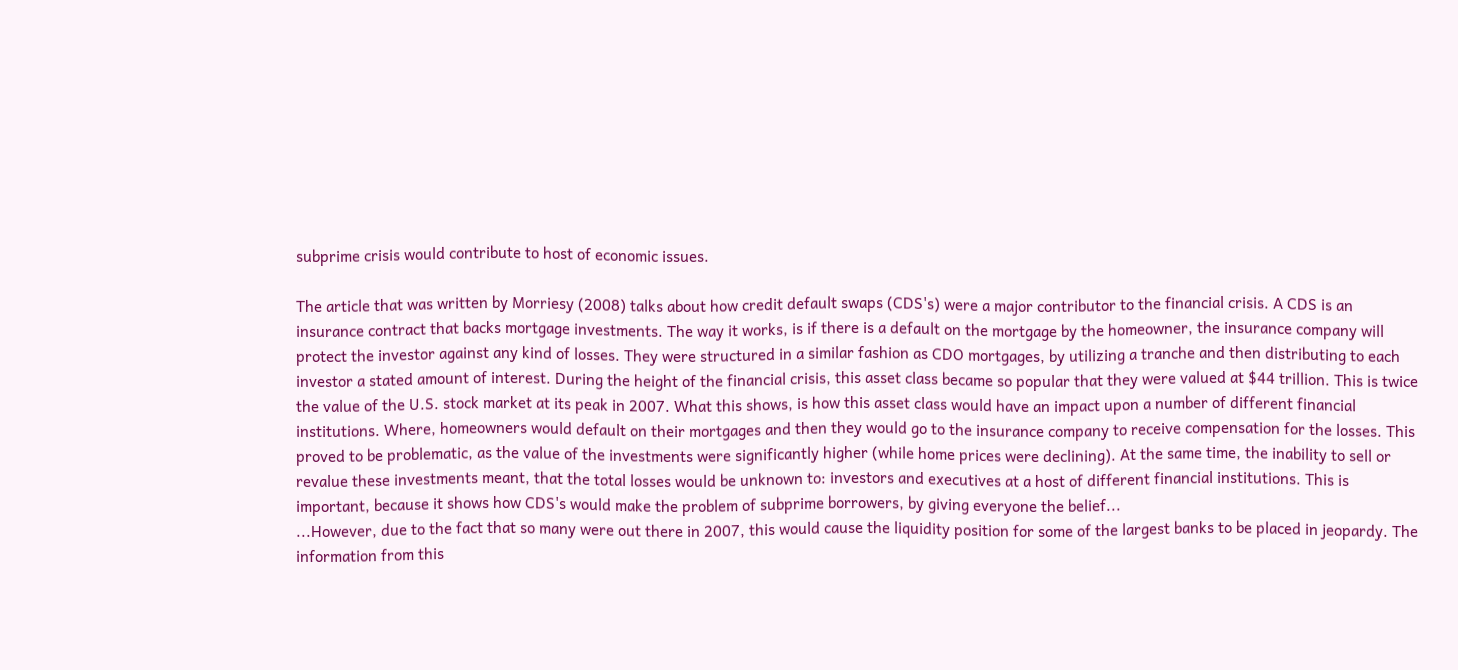subprime crisis would contribute to host of economic issues.

The article that was written by Morriesy (2008) talks about how credit default swaps (CDS's) were a major contributor to the financial crisis. A CDS is an insurance contract that backs mortgage investments. The way it works, is if there is a default on the mortgage by the homeowner, the insurance company will protect the investor against any kind of losses. They were structured in a similar fashion as CDO mortgages, by utilizing a tranche and then distributing to each investor a stated amount of interest. During the height of the financial crisis, this asset class became so popular that they were valued at $44 trillion. This is twice the value of the U.S. stock market at its peak in 2007. What this shows, is how this asset class would have an impact upon a number of different financial institutions. Where, homeowners would default on their mortgages and then they would go to the insurance company to receive compensation for the losses. This proved to be problematic, as the value of the investments were significantly higher (while home prices were declining). At the same time, the inability to sell or revalue these investments meant, that the total losses would be unknown to: investors and executives at a host of different financial institutions. This is important, because it shows how CDS's would make the problem of subprime borrowers, by giving everyone the belief...
...However, due to the fact that so many were out there in 2007, this would cause the liquidity position for some of the largest banks to be placed in jeopardy. The information from this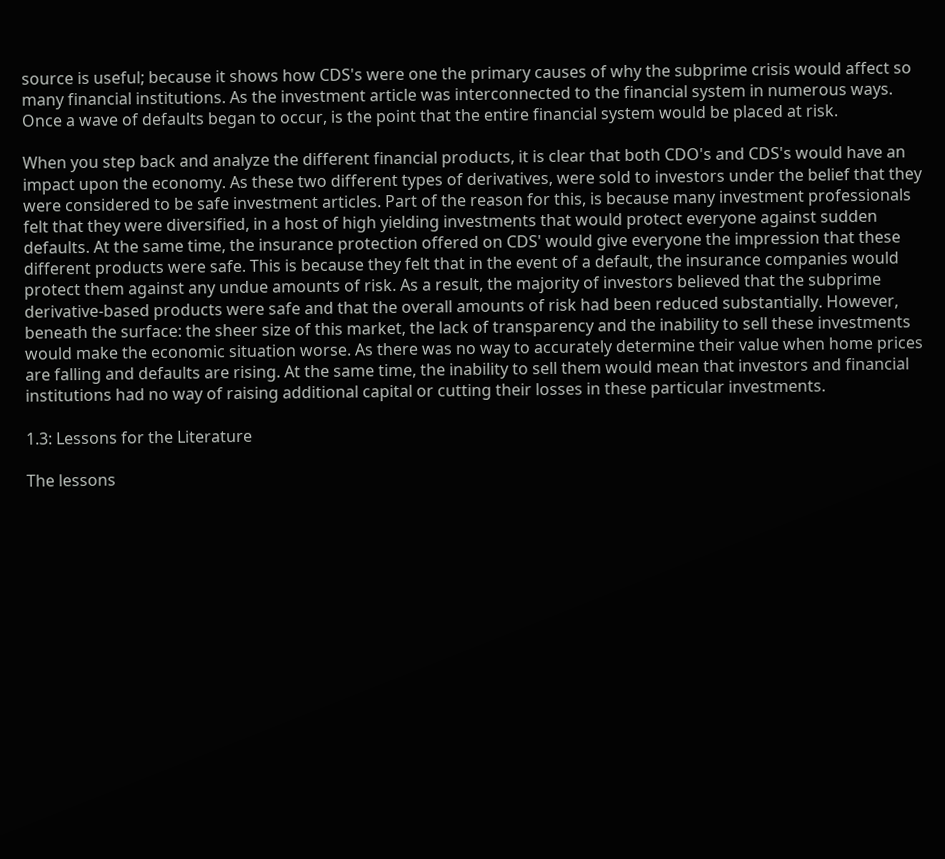source is useful; because it shows how CDS's were one the primary causes of why the subprime crisis would affect so many financial institutions. As the investment article was interconnected to the financial system in numerous ways. Once a wave of defaults began to occur, is the point that the entire financial system would be placed at risk.

When you step back and analyze the different financial products, it is clear that both CDO's and CDS's would have an impact upon the economy. As these two different types of derivatives, were sold to investors under the belief that they were considered to be safe investment articles. Part of the reason for this, is because many investment professionals felt that they were diversified, in a host of high yielding investments that would protect everyone against sudden defaults. At the same time, the insurance protection offered on CDS' would give everyone the impression that these different products were safe. This is because they felt that in the event of a default, the insurance companies would protect them against any undue amounts of risk. As a result, the majority of investors believed that the subprime derivative-based products were safe and that the overall amounts of risk had been reduced substantially. However, beneath the surface: the sheer size of this market, the lack of transparency and the inability to sell these investments would make the economic situation worse. As there was no way to accurately determine their value when home prices are falling and defaults are rising. At the same time, the inability to sell them would mean that investors and financial institutions had no way of raising additional capital or cutting their losses in these particular investments.

1.3: Lessons for the Literature

The lessons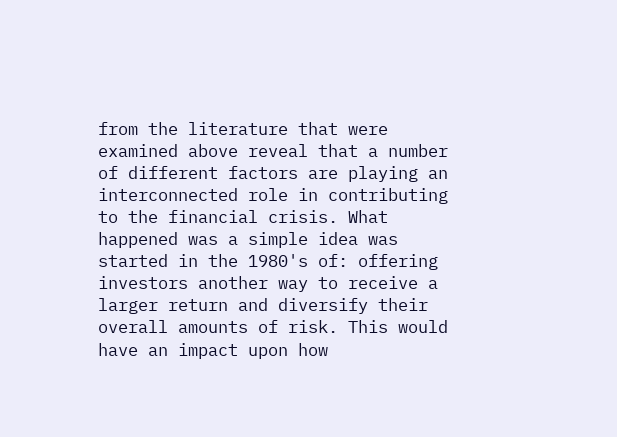from the literature that were examined above reveal that a number of different factors are playing an interconnected role in contributing to the financial crisis. What happened was a simple idea was started in the 1980's of: offering investors another way to receive a larger return and diversify their overall amounts of risk. This would have an impact upon how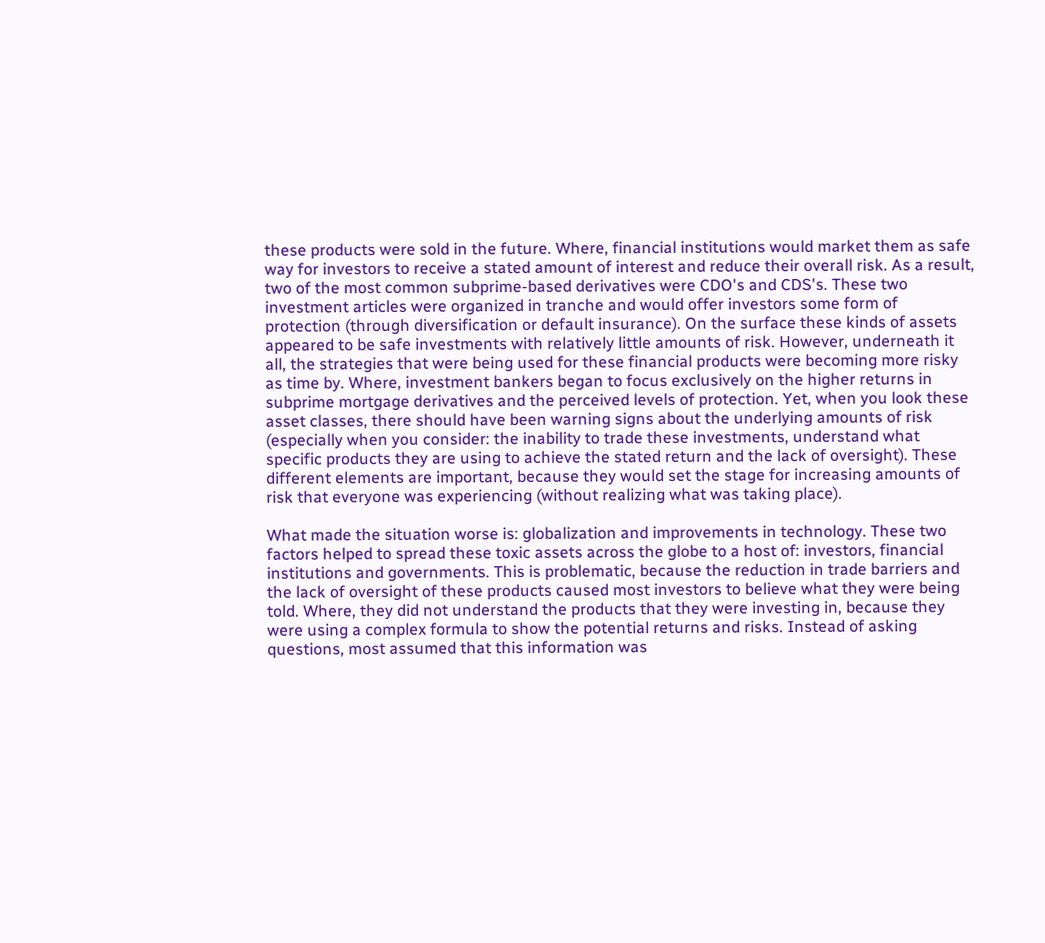these products were sold in the future. Where, financial institutions would market them as safe way for investors to receive a stated amount of interest and reduce their overall risk. As a result, two of the most common subprime-based derivatives were CDO's and CDS's. These two investment articles were organized in tranche and would offer investors some form of protection (through diversification or default insurance). On the surface these kinds of assets appeared to be safe investments with relatively little amounts of risk. However, underneath it all, the strategies that were being used for these financial products were becoming more risky as time by. Where, investment bankers began to focus exclusively on the higher returns in subprime mortgage derivatives and the perceived levels of protection. Yet, when you look these asset classes, there should have been warning signs about the underlying amounts of risk (especially when you consider: the inability to trade these investments, understand what specific products they are using to achieve the stated return and the lack of oversight). These different elements are important, because they would set the stage for increasing amounts of risk that everyone was experiencing (without realizing what was taking place).

What made the situation worse is: globalization and improvements in technology. These two factors helped to spread these toxic assets across the globe to a host of: investors, financial institutions and governments. This is problematic, because the reduction in trade barriers and the lack of oversight of these products caused most investors to believe what they were being told. Where, they did not understand the products that they were investing in, because they were using a complex formula to show the potential returns and risks. Instead of asking questions, most assumed that this information was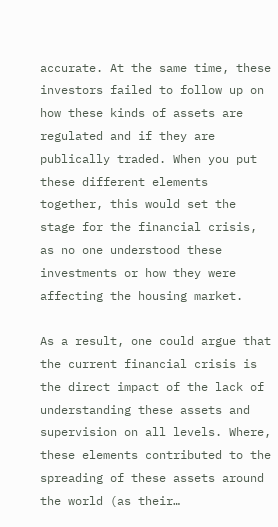accurate. At the same time, these investors failed to follow up on how these kinds of assets are regulated and if they are publically traded. When you put these different elements together, this would set the stage for the financial crisis, as no one understood these investments or how they were affecting the housing market.

As a result, one could argue that the current financial crisis is the direct impact of the lack of understanding these assets and supervision on all levels. Where, these elements contributed to the spreading of these assets around the world (as their…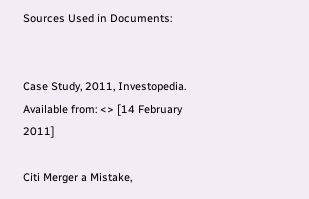Sources Used in Documents:


Case Study, 2011, Investopedia. Available from: <> [14 February 2011]

Citi Merger a Mistake,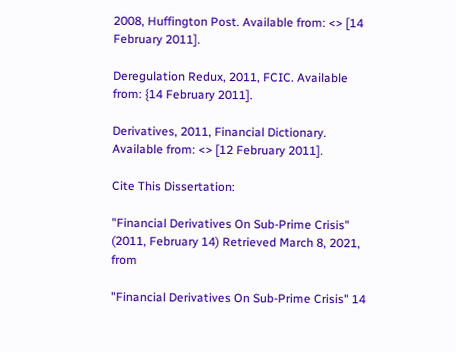2008, Huffington Post. Available from: <> [14 February 2011].

Deregulation Redux, 2011, FCIC. Available from: {14 February 2011].

Derivatives, 2011, Financial Dictionary. Available from: <> [12 February 2011].

Cite This Dissertation:

"Financial Derivatives On Sub-Prime Crisis" (2011, February 14) Retrieved March 8, 2021, from

"Financial Derivatives On Sub-Prime Crisis" 14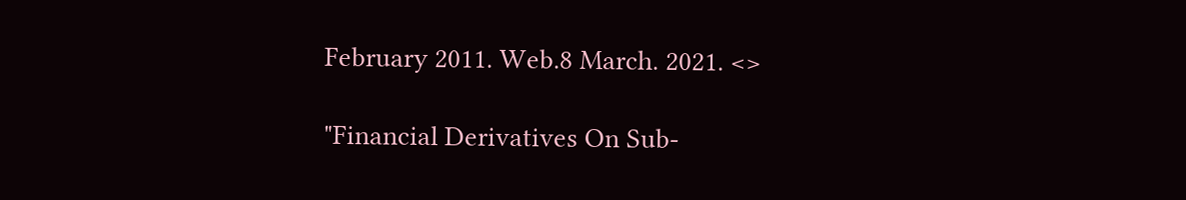February 2011. Web.8 March. 2021. <>

"Financial Derivatives On Sub-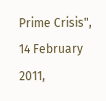Prime Crisis", 14 February 2011,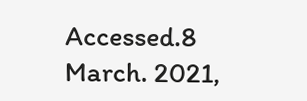Accessed.8 March. 2021,